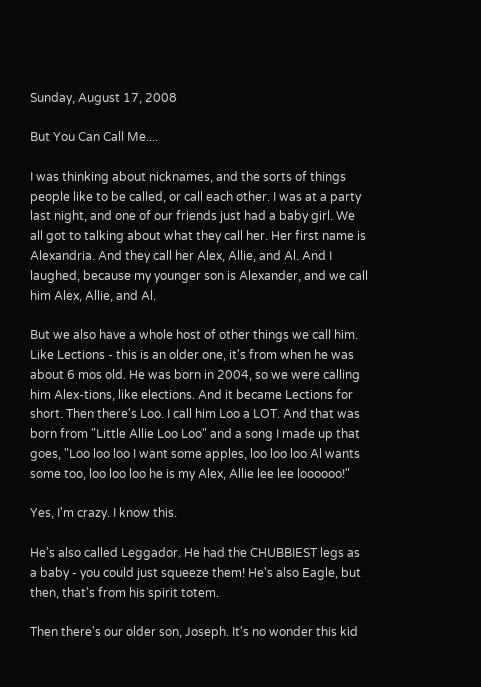Sunday, August 17, 2008

But You Can Call Me....

I was thinking about nicknames, and the sorts of things people like to be called, or call each other. I was at a party last night, and one of our friends just had a baby girl. We all got to talking about what they call her. Her first name is Alexandria. And they call her Alex, Allie, and Al. And I laughed, because my younger son is Alexander, and we call him Alex, Allie, and Al.

But we also have a whole host of other things we call him. Like Lections - this is an older one, it's from when he was about 6 mos old. He was born in 2004, so we were calling him Alex-tions, like elections. And it became Lections for short. Then there's Loo. I call him Loo a LOT. And that was born from "Little Allie Loo Loo" and a song I made up that goes, "Loo loo loo I want some apples, loo loo loo Al wants some too, loo loo loo he is my Alex, Allie lee lee loooooo!"

Yes, I'm crazy. I know this.

He's also called Leggador. He had the CHUBBIEST legs as a baby - you could just squeeze them! He's also Eagle, but then, that's from his spirit totem.

Then there's our older son, Joseph. It's no wonder this kid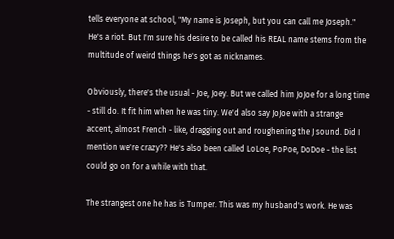tells everyone at school, "My name is Joseph, but you can call me Joseph." He's a riot. But I'm sure his desire to be called his REAL name stems from the multitude of weird things he's got as nicknames.

Obviously, there's the usual - Joe, Joey. But we called him JoJoe for a long time - still do. It fit him when he was tiny. We'd also say JoJoe with a strange accent, almost French - like, dragging out and roughening the J sound. Did I mention we're crazy?? He's also been called LoLoe, PoPoe, DoDoe - the list could go on for a while with that.

The strangest one he has is Tumper. This was my husband's work. He was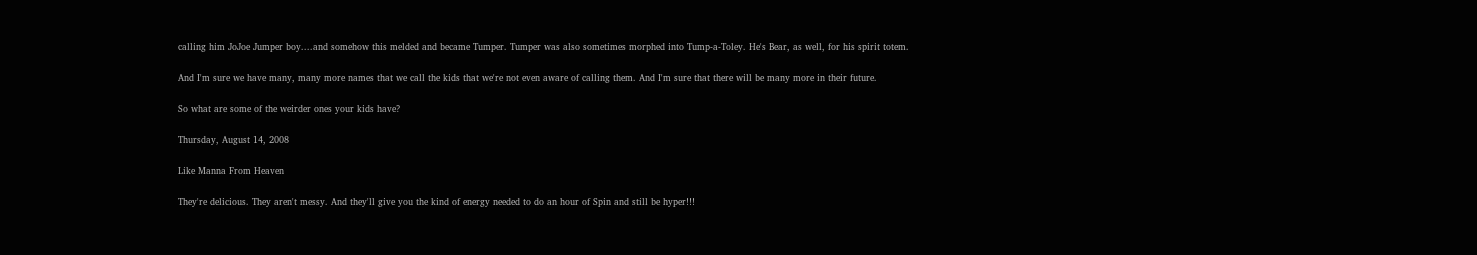calling him JoJoe Jumper boy....and somehow this melded and became Tumper. Tumper was also sometimes morphed into Tump-a-Toley. He's Bear, as well, for his spirit totem.

And I'm sure we have many, many more names that we call the kids that we're not even aware of calling them. And I'm sure that there will be many more in their future.

So what are some of the weirder ones your kids have?

Thursday, August 14, 2008

Like Manna From Heaven

They're delicious. They aren't messy. And they'll give you the kind of energy needed to do an hour of Spin and still be hyper!!!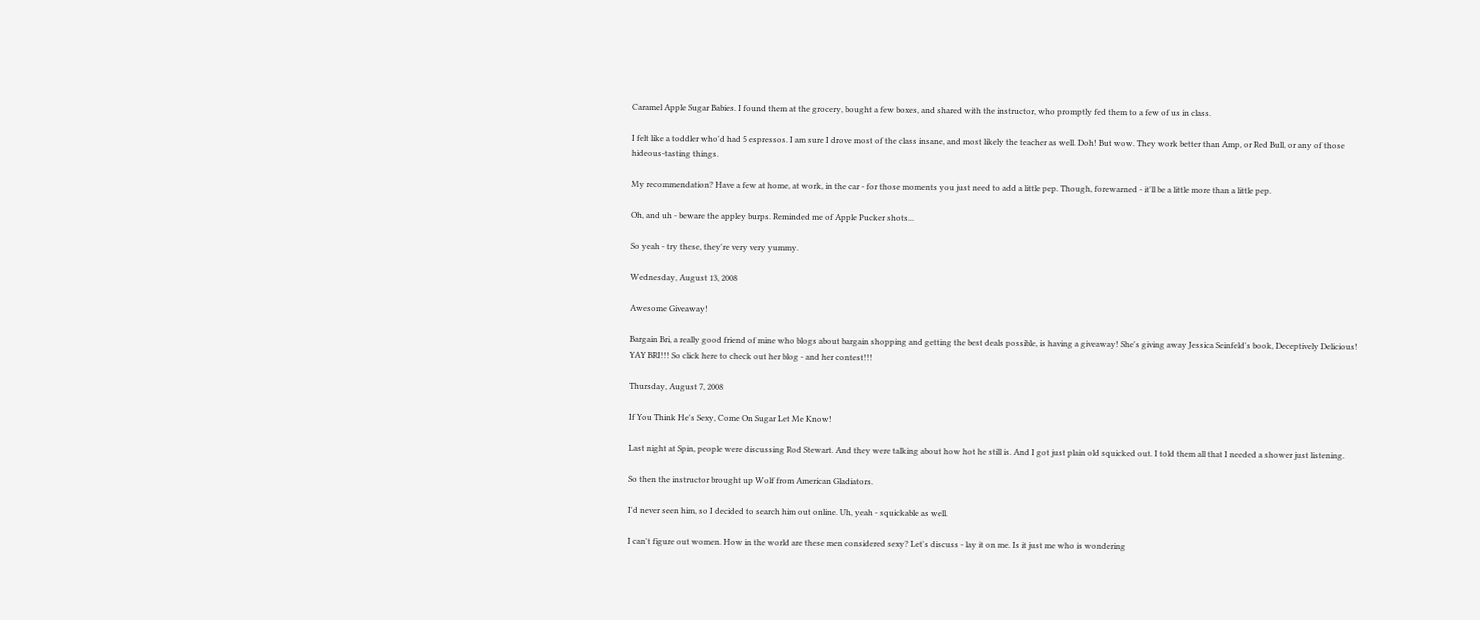Caramel Apple Sugar Babies. I found them at the grocery, bought a few boxes, and shared with the instructor, who promptly fed them to a few of us in class.

I felt like a toddler who'd had 5 espressos. I am sure I drove most of the class insane, and most likely the teacher as well. Doh! But wow. They work better than Amp, or Red Bull, or any of those hideous-tasting things.

My recommendation? Have a few at home, at work, in the car - for those moments you just need to add a little pep. Though, forewarned - it'll be a little more than a little pep.

Oh, and uh - beware the appley burps. Reminded me of Apple Pucker shots...

So yeah - try these, they're very very yummy.

Wednesday, August 13, 2008

Awesome Giveaway!

Bargain Bri, a really good friend of mine who blogs about bargain shopping and getting the best deals possible, is having a giveaway! She's giving away Jessica Seinfeld's book, Deceptively Delicious! YAY BRI!!! So click here to check out her blog - and her contest!!!

Thursday, August 7, 2008

If You Think He's Sexy, Come On Sugar Let Me Know!

Last night at Spin, people were discussing Rod Stewart. And they were talking about how hot he still is. And I got just plain old squicked out. I told them all that I needed a shower just listening.

So then the instructor brought up Wolf from American Gladiators.

I'd never seen him, so I decided to search him out online. Uh, yeah - squickable as well.

I can't figure out women. How in the world are these men considered sexy? Let's discuss - lay it on me. Is it just me who is wondering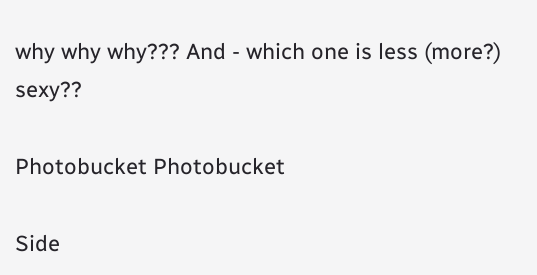why why why??? And - which one is less (more?) sexy??

Photobucket Photobucket

Side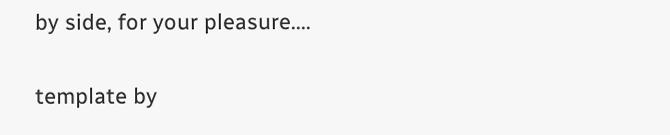by side, for your pleasure....

template by